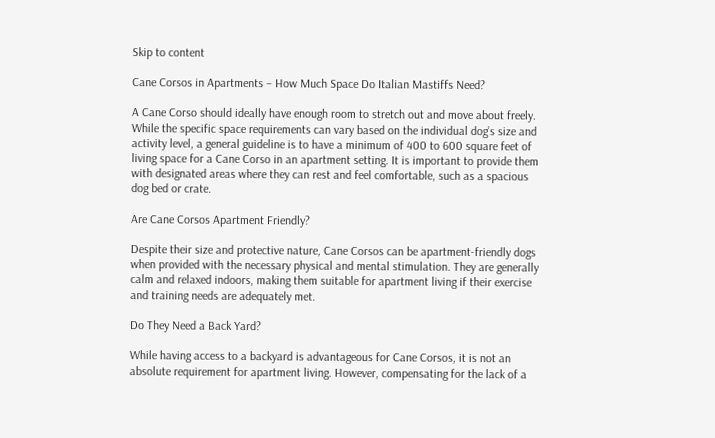Skip to content

Cane Corsos in Apartments – How Much Space Do Italian Mastiffs Need?

A Cane Corso should ideally have enough room to stretch out and move about freely. While the specific space requirements can vary based on the individual dog’s size and activity level, a general guideline is to have a minimum of 400 to 600 square feet of living space for a Cane Corso in an apartment setting. It is important to provide them with designated areas where they can rest and feel comfortable, such as a spacious dog bed or crate.

Are Cane Corsos Apartment Friendly?

Despite their size and protective nature, Cane Corsos can be apartment-friendly dogs when provided with the necessary physical and mental stimulation. They are generally calm and relaxed indoors, making them suitable for apartment living if their exercise and training needs are adequately met.

Do They Need a Back Yard?

While having access to a backyard is advantageous for Cane Corsos, it is not an absolute requirement for apartment living. However, compensating for the lack of a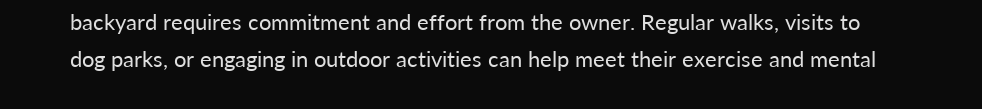backyard requires commitment and effort from the owner. Regular walks, visits to dog parks, or engaging in outdoor activities can help meet their exercise and mental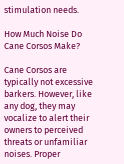stimulation needs.

How Much Noise Do Cane Corsos Make?

Cane Corsos are typically not excessive barkers. However, like any dog, they may vocalize to alert their owners to perceived threats or unfamiliar noises. Proper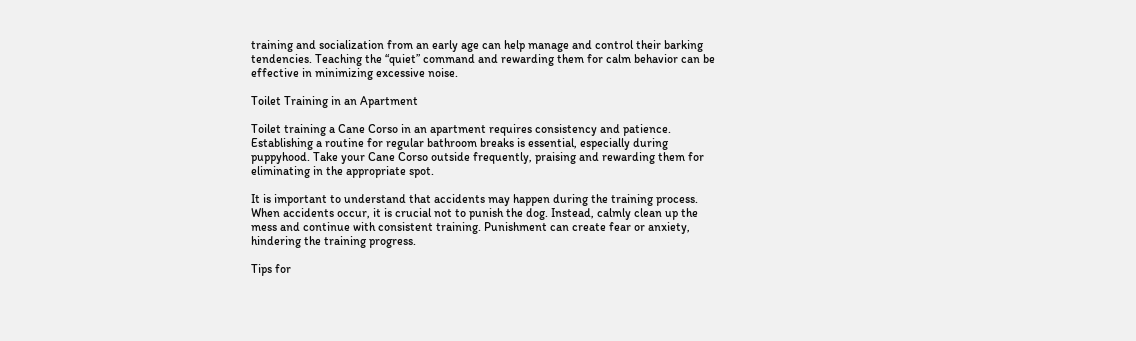training and socialization from an early age can help manage and control their barking tendencies. Teaching the “quiet” command and rewarding them for calm behavior can be effective in minimizing excessive noise.

Toilet Training in an Apartment

Toilet training a Cane Corso in an apartment requires consistency and patience. Establishing a routine for regular bathroom breaks is essential, especially during puppyhood. Take your Cane Corso outside frequently, praising and rewarding them for eliminating in the appropriate spot.

It is important to understand that accidents may happen during the training process. When accidents occur, it is crucial not to punish the dog. Instead, calmly clean up the mess and continue with consistent training. Punishment can create fear or anxiety, hindering the training progress.

Tips for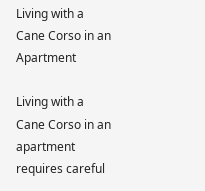Living with a Cane Corso in an Apartment

Living with a Cane Corso in an apartment requires careful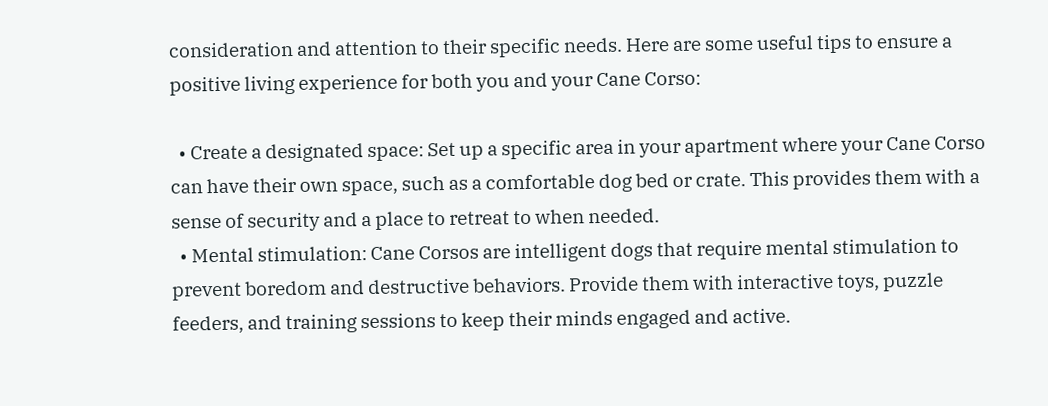consideration and attention to their specific needs. Here are some useful tips to ensure a positive living experience for both you and your Cane Corso:

  • Create a designated space: Set up a specific area in your apartment where your Cane Corso can have their own space, such as a comfortable dog bed or crate. This provides them with a sense of security and a place to retreat to when needed.
  • Mental stimulation: Cane Corsos are intelligent dogs that require mental stimulation to prevent boredom and destructive behaviors. Provide them with interactive toys, puzzle feeders, and training sessions to keep their minds engaged and active.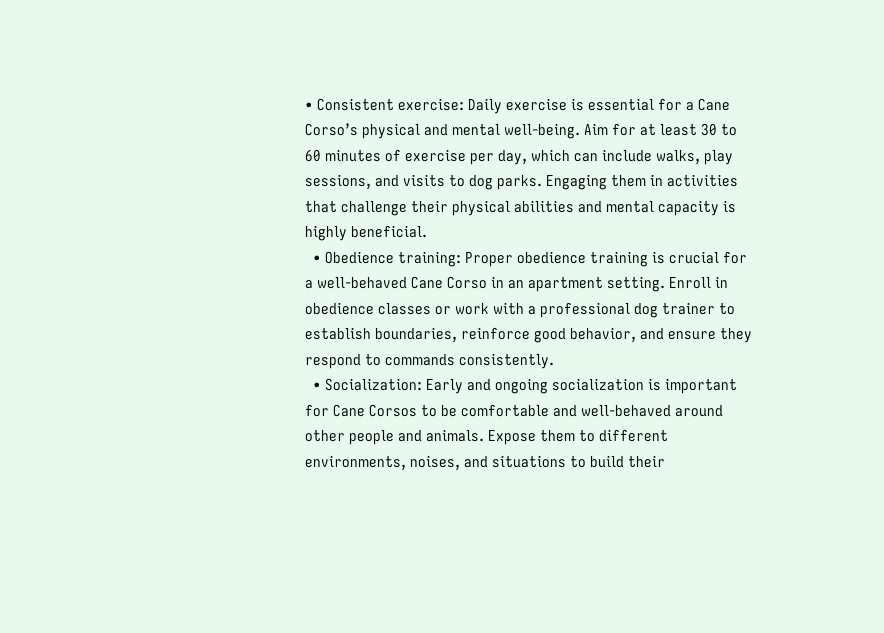• Consistent exercise: Daily exercise is essential for a Cane Corso’s physical and mental well-being. Aim for at least 30 to 60 minutes of exercise per day, which can include walks, play sessions, and visits to dog parks. Engaging them in activities that challenge their physical abilities and mental capacity is highly beneficial.
  • Obedience training: Proper obedience training is crucial for a well-behaved Cane Corso in an apartment setting. Enroll in obedience classes or work with a professional dog trainer to establish boundaries, reinforce good behavior, and ensure they respond to commands consistently.
  • Socialization: Early and ongoing socialization is important for Cane Corsos to be comfortable and well-behaved around other people and animals. Expose them to different environments, noises, and situations to build their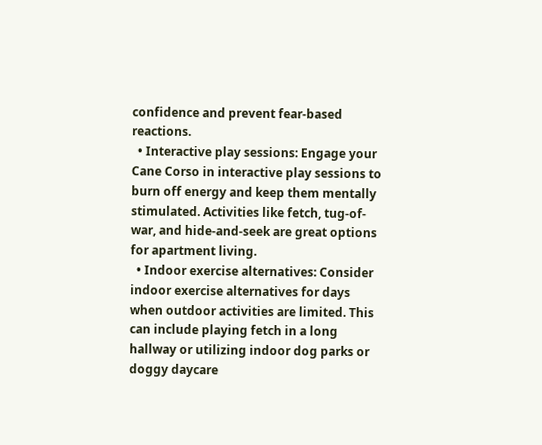confidence and prevent fear-based reactions.
  • Interactive play sessions: Engage your Cane Corso in interactive play sessions to burn off energy and keep them mentally stimulated. Activities like fetch, tug-of-war, and hide-and-seek are great options for apartment living.
  • Indoor exercise alternatives: Consider indoor exercise alternatives for days when outdoor activities are limited. This can include playing fetch in a long hallway or utilizing indoor dog parks or doggy daycare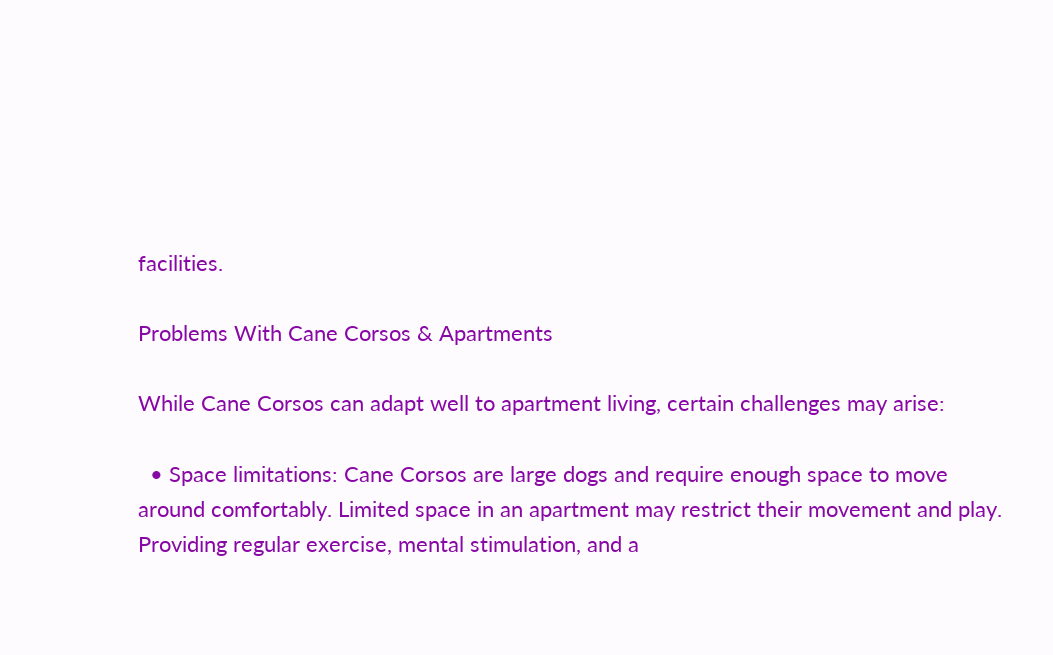facilities.

Problems With Cane Corsos & Apartments

While Cane Corsos can adapt well to apartment living, certain challenges may arise:

  • Space limitations: Cane Corsos are large dogs and require enough space to move around comfortably. Limited space in an apartment may restrict their movement and play. Providing regular exercise, mental stimulation, and a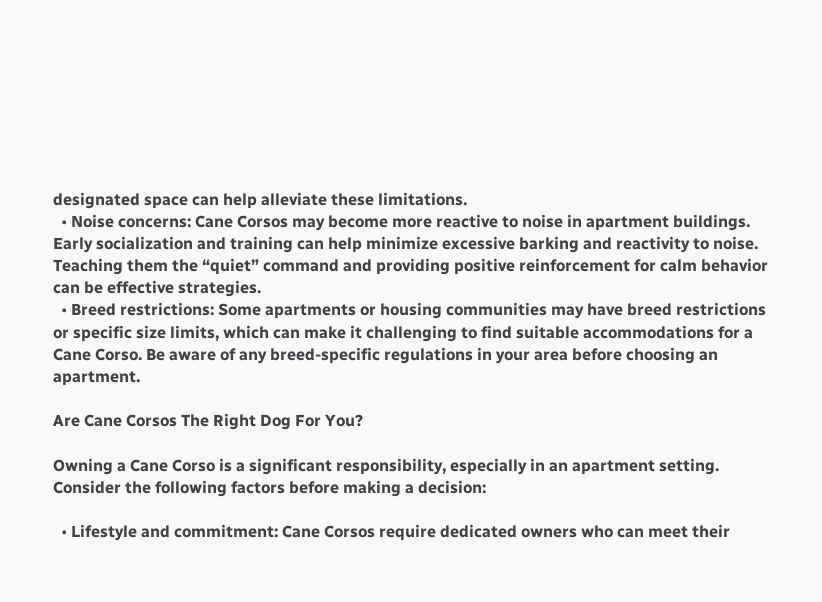designated space can help alleviate these limitations.
  • Noise concerns: Cane Corsos may become more reactive to noise in apartment buildings. Early socialization and training can help minimize excessive barking and reactivity to noise. Teaching them the “quiet” command and providing positive reinforcement for calm behavior can be effective strategies.
  • Breed restrictions: Some apartments or housing communities may have breed restrictions or specific size limits, which can make it challenging to find suitable accommodations for a Cane Corso. Be aware of any breed-specific regulations in your area before choosing an apartment.

Are Cane Corsos The Right Dog For You?

Owning a Cane Corso is a significant responsibility, especially in an apartment setting. Consider the following factors before making a decision:

  • Lifestyle and commitment: Cane Corsos require dedicated owners who can meet their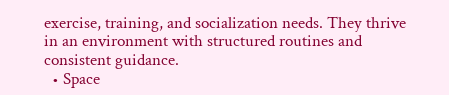exercise, training, and socialization needs. They thrive in an environment with structured routines and consistent guidance.
  • Space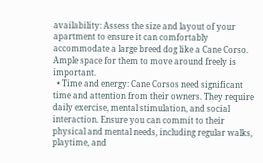availability: Assess the size and layout of your apartment to ensure it can comfortably accommodate a large breed dog like a Cane Corso. Ample space for them to move around freely is important.
  • Time and energy: Cane Corsos need significant time and attention from their owners. They require daily exercise, mental stimulation, and social interaction. Ensure you can commit to their physical and mental needs, including regular walks, playtime, and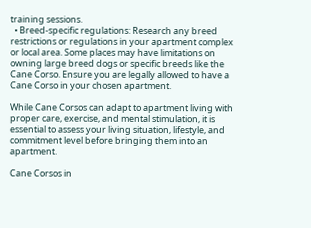training sessions.
  • Breed-specific regulations: Research any breed restrictions or regulations in your apartment complex or local area. Some places may have limitations on owning large breed dogs or specific breeds like the Cane Corso. Ensure you are legally allowed to have a Cane Corso in your chosen apartment.

While Cane Corsos can adapt to apartment living with proper care, exercise, and mental stimulation, it is essential to assess your living situation, lifestyle, and commitment level before bringing them into an apartment.

Cane Corsos in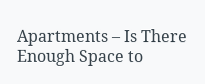Apartments – Is There Enough Space to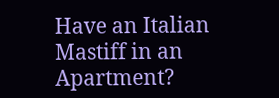Have an Italian Mastiff in an Apartment?